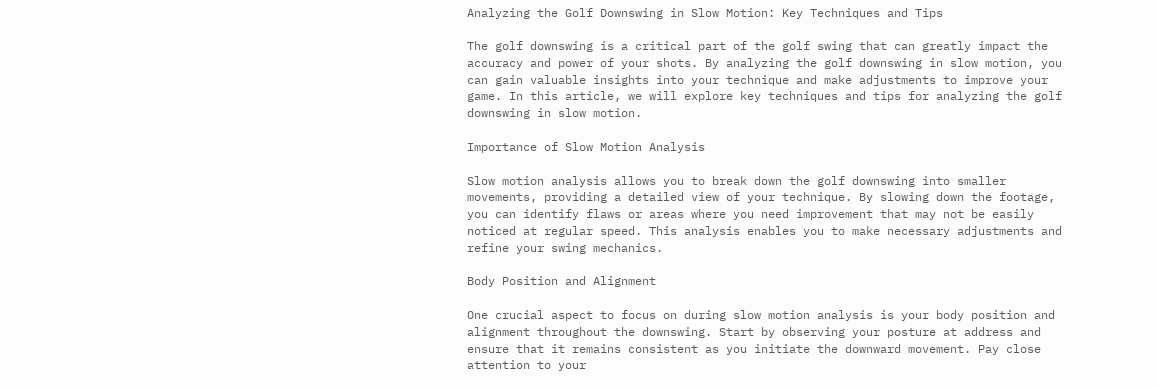Analyzing the Golf Downswing in Slow Motion: Key Techniques and Tips

The golf downswing is a critical part of the golf swing that can greatly impact the accuracy and power of your shots. By analyzing the golf downswing in slow motion, you can gain valuable insights into your technique and make adjustments to improve your game. In this article, we will explore key techniques and tips for analyzing the golf downswing in slow motion.

Importance of Slow Motion Analysis

Slow motion analysis allows you to break down the golf downswing into smaller movements, providing a detailed view of your technique. By slowing down the footage, you can identify flaws or areas where you need improvement that may not be easily noticed at regular speed. This analysis enables you to make necessary adjustments and refine your swing mechanics.

Body Position and Alignment

One crucial aspect to focus on during slow motion analysis is your body position and alignment throughout the downswing. Start by observing your posture at address and ensure that it remains consistent as you initiate the downward movement. Pay close attention to your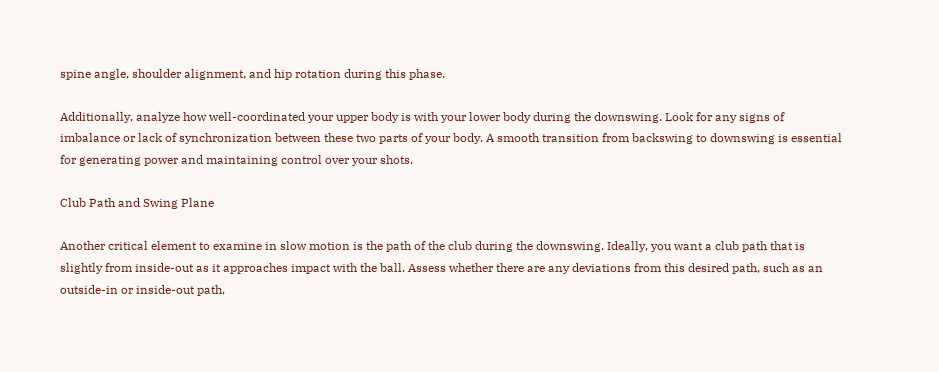spine angle, shoulder alignment, and hip rotation during this phase.

Additionally, analyze how well-coordinated your upper body is with your lower body during the downswing. Look for any signs of imbalance or lack of synchronization between these two parts of your body. A smooth transition from backswing to downswing is essential for generating power and maintaining control over your shots.

Club Path and Swing Plane

Another critical element to examine in slow motion is the path of the club during the downswing. Ideally, you want a club path that is slightly from inside-out as it approaches impact with the ball. Assess whether there are any deviations from this desired path, such as an outside-in or inside-out path,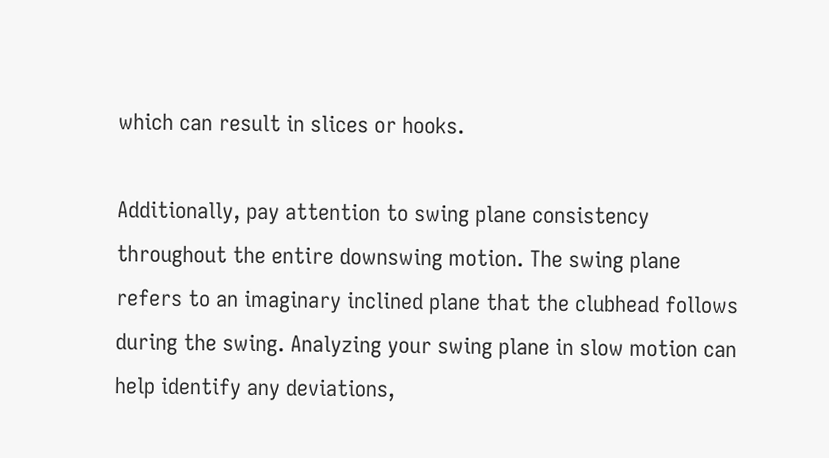which can result in slices or hooks.

Additionally, pay attention to swing plane consistency throughout the entire downswing motion. The swing plane refers to an imaginary inclined plane that the clubhead follows during the swing. Analyzing your swing plane in slow motion can help identify any deviations,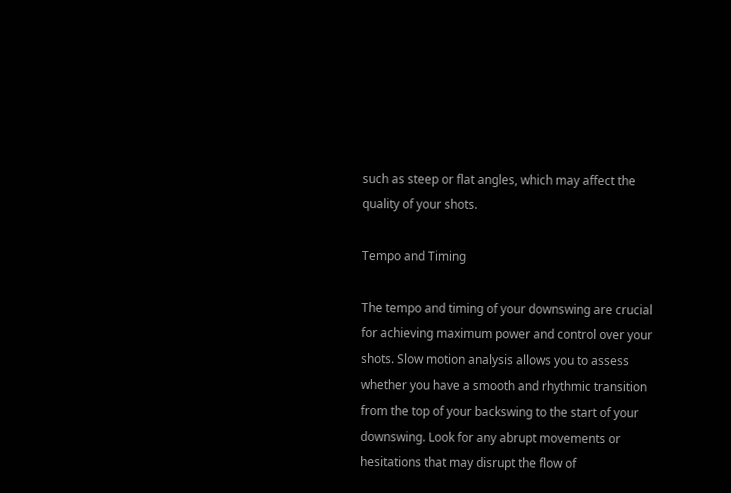such as steep or flat angles, which may affect the quality of your shots.

Tempo and Timing

The tempo and timing of your downswing are crucial for achieving maximum power and control over your shots. Slow motion analysis allows you to assess whether you have a smooth and rhythmic transition from the top of your backswing to the start of your downswing. Look for any abrupt movements or hesitations that may disrupt the flow of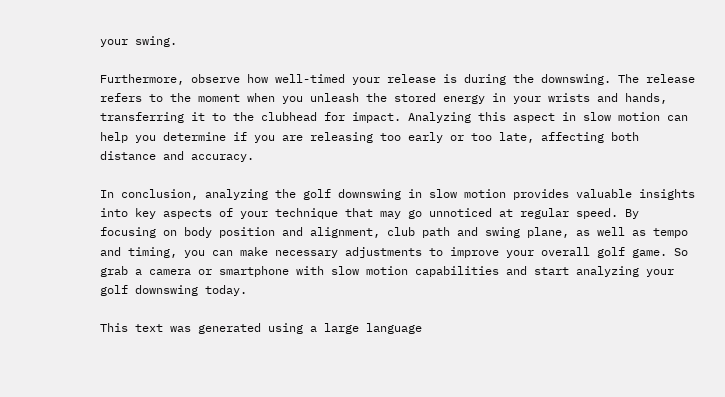your swing.

Furthermore, observe how well-timed your release is during the downswing. The release refers to the moment when you unleash the stored energy in your wrists and hands, transferring it to the clubhead for impact. Analyzing this aspect in slow motion can help you determine if you are releasing too early or too late, affecting both distance and accuracy.

In conclusion, analyzing the golf downswing in slow motion provides valuable insights into key aspects of your technique that may go unnoticed at regular speed. By focusing on body position and alignment, club path and swing plane, as well as tempo and timing, you can make necessary adjustments to improve your overall golf game. So grab a camera or smartphone with slow motion capabilities and start analyzing your golf downswing today.

This text was generated using a large language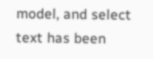model, and select text has been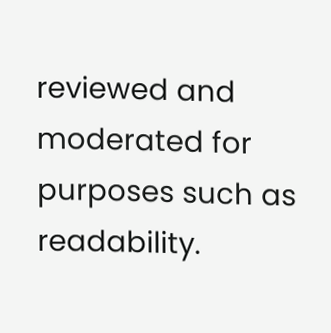reviewed and moderated for purposes such as readability.